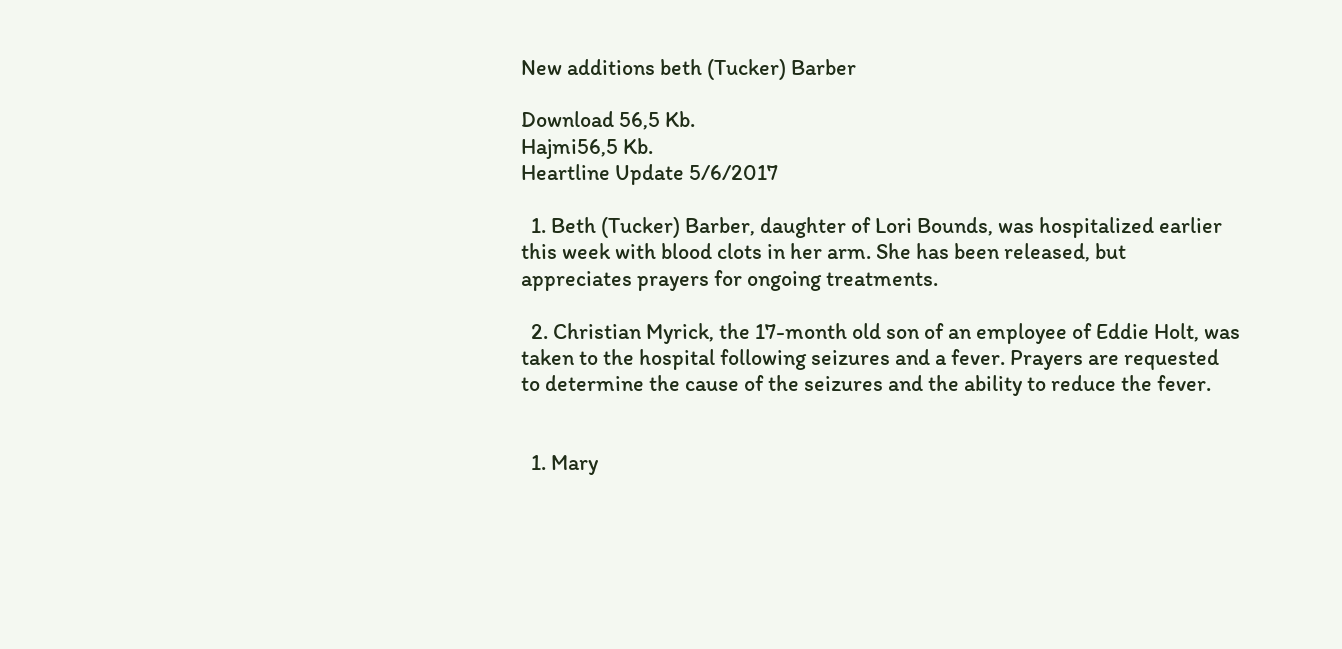New additions beth (Tucker) Barber

Download 56,5 Kb.
Hajmi56,5 Kb.
Heartline Update 5/6/2017

  1. Beth (Tucker) Barber, daughter of Lori Bounds, was hospitalized earlier this week with blood clots in her arm. She has been released, but appreciates prayers for ongoing treatments.

  2. Christian Myrick, the 17-month old son of an employee of Eddie Holt, was taken to the hospital following seizures and a fever. Prayers are requested to determine the cause of the seizures and the ability to reduce the fever.


  1. Mary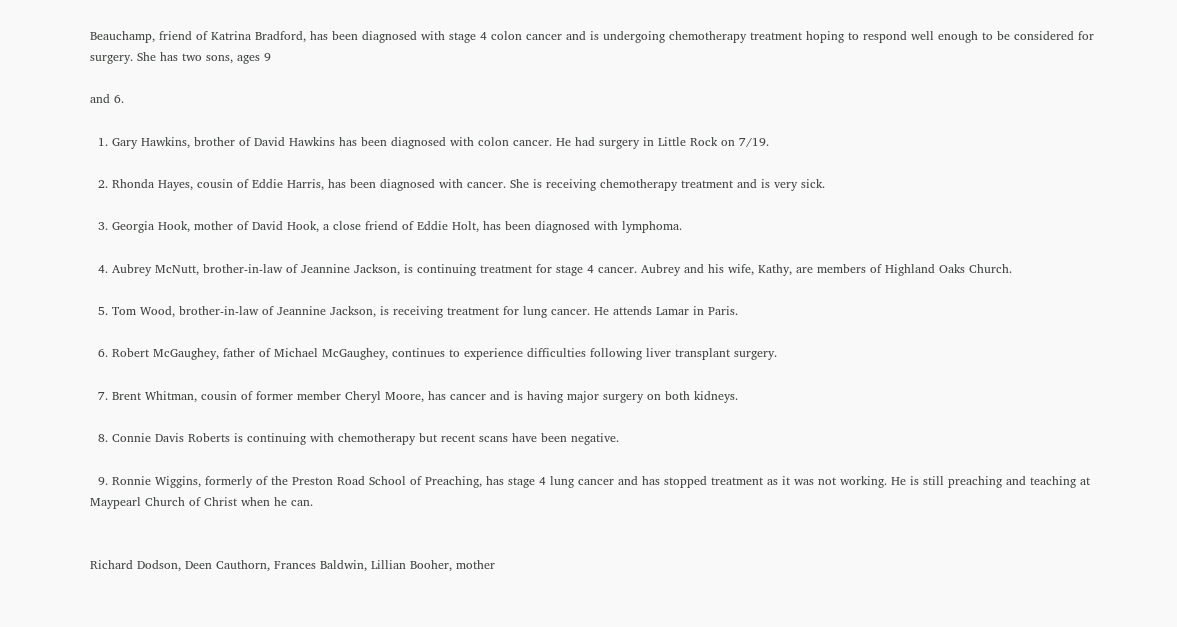Beauchamp, friend of Katrina Bradford, has been diagnosed with stage 4 colon cancer and is undergoing chemotherapy treatment hoping to respond well enough to be considered for surgery. She has two sons, ages 9

and 6.

  1. Gary Hawkins, brother of David Hawkins has been diagnosed with colon cancer. He had surgery in Little Rock on 7/19.

  2. Rhonda Hayes, cousin of Eddie Harris, has been diagnosed with cancer. She is receiving chemotherapy treatment and is very sick.

  3. Georgia Hook, mother of David Hook, a close friend of Eddie Holt, has been diagnosed with lymphoma.

  4. Aubrey McNutt, brother-in-law of Jeannine Jackson, is continuing treatment for stage 4 cancer. Aubrey and his wife, Kathy, are members of Highland Oaks Church.

  5. Tom Wood, brother-in-law of Jeannine Jackson, is receiving treatment for lung cancer. He attends Lamar in Paris.

  6. Robert McGaughey, father of Michael McGaughey, continues to experience difficulties following liver transplant surgery.

  7. Brent Whitman, cousin of former member Cheryl Moore, has cancer and is having major surgery on both kidneys.

  8. Connie Davis Roberts is continuing with chemotherapy but recent scans have been negative.

  9. Ronnie Wiggins, formerly of the Preston Road School of Preaching, has stage 4 lung cancer and has stopped treatment as it was not working. He is still preaching and teaching at Maypearl Church of Christ when he can.


Richard Dodson, Deen Cauthorn, Frances Baldwin, Lillian Booher, mother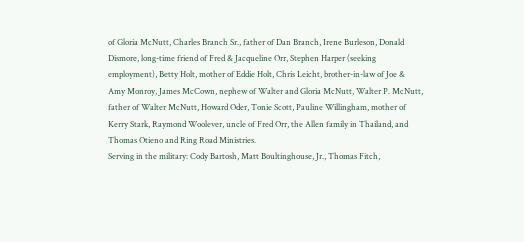of Gloria McNutt, Charles Branch Sr., father of Dan Branch, Irene Burleson, Donald Dismore, long-time friend of Fred & Jacqueline Orr, Stephen Harper (seeking employment), Betty Holt, mother of Eddie Holt, Chris Leicht, brother-in-law of Joe & Amy Monroy, James McCown, nephew of Walter and Gloria McNutt, Walter P. McNutt, father of Walter McNutt, Howard Oder, Tonie Scott, Pauline Willingham, mother of Kerry Stark, Raymond Woolever, uncle of Fred Orr, the Allen family in Thailand, and Thomas Otieno and Ring Road Ministries.
Serving in the military: Cody Bartosh, Matt Boultinghouse, Jr., Thomas Fitch,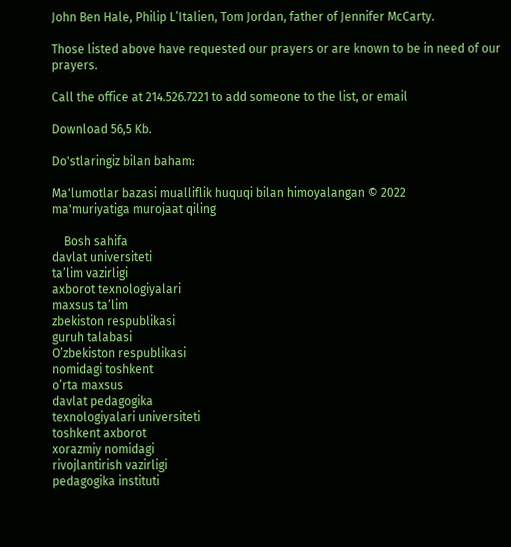John Ben Hale, Philip L’Italien, Tom Jordan, father of Jennifer McCarty.

Those listed above have requested our prayers or are known to be in need of our prayers.

Call the office at 214.526.7221 to add someone to the list, or email

Download 56,5 Kb.

Do'stlaringiz bilan baham:

Ma'lumotlar bazasi mualliflik huquqi bilan himoyalangan © 2022
ma'muriyatiga murojaat qiling

    Bosh sahifa
davlat universiteti
ta’lim vazirligi
axborot texnologiyalari
maxsus ta’lim
zbekiston respublikasi
guruh talabasi
O’zbekiston respublikasi
nomidagi toshkent
o’rta maxsus
davlat pedagogika
texnologiyalari universiteti
toshkent axborot
xorazmiy nomidagi
rivojlantirish vazirligi
pedagogika instituti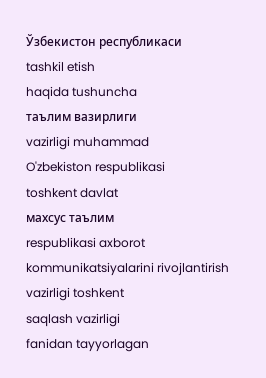Ўзбекистон республикаси
tashkil etish
haqida tushuncha
таълим вазирлиги
vazirligi muhammad
O'zbekiston respublikasi
toshkent davlat
махсус таълим
respublikasi axborot
kommunikatsiyalarini rivojlantirish
vazirligi toshkent
saqlash vazirligi
fanidan tayyorlagan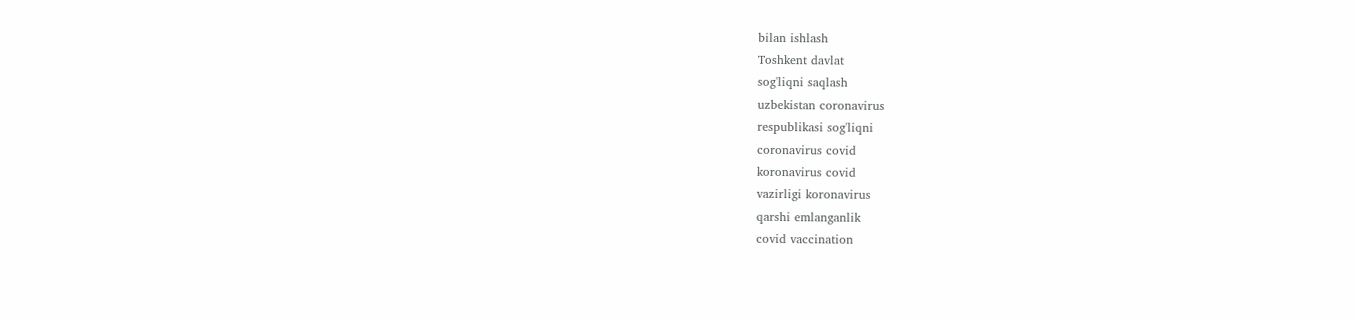bilan ishlash
Toshkent davlat
sog'liqni saqlash
uzbekistan coronavirus
respublikasi sog'liqni
coronavirus covid
koronavirus covid
vazirligi koronavirus
qarshi emlanganlik
covid vaccination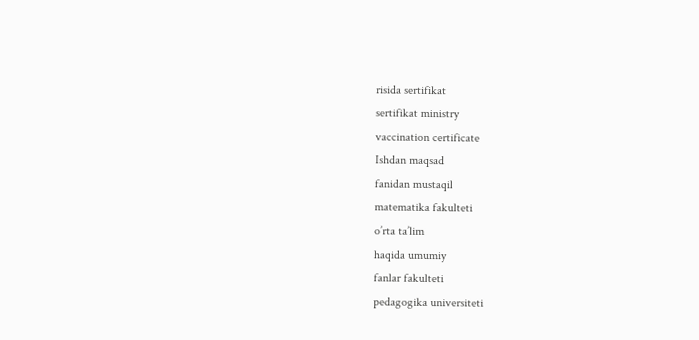risida sertifikat
sertifikat ministry
vaccination certificate
Ishdan maqsad
fanidan mustaqil
matematika fakulteti
o’rta ta’lim
haqida umumiy
fanlar fakulteti
pedagogika universiteti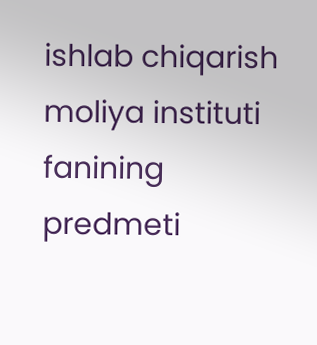ishlab chiqarish
moliya instituti
fanining predmeti